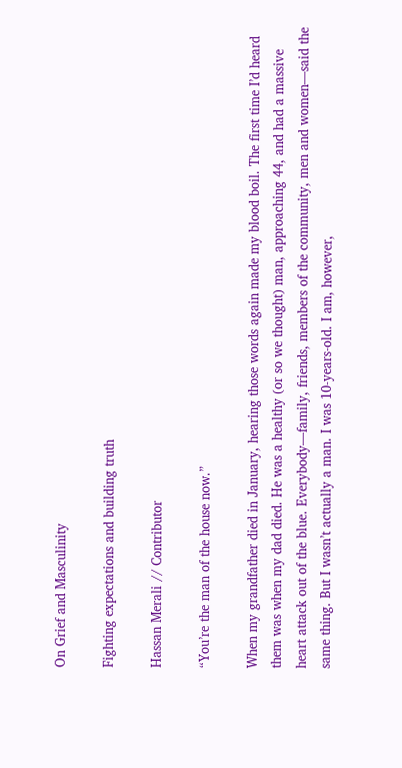On Grief and Masculinity

Fighting expectations and building truth

Hassan Merali // Contributor

“You’re the man of the house now.”

When my grandfather died in January, hearing those words again made my blood boil. The first time I’d heard them was when my dad died. He was a healthy (or so we thought) man, approaching 44, and had a massive heart attack out of the blue. Everybody—family, friends, members of the community, men and women—said the same thing. But I wasn’t actually a man. I was 10-years-old. I am, however,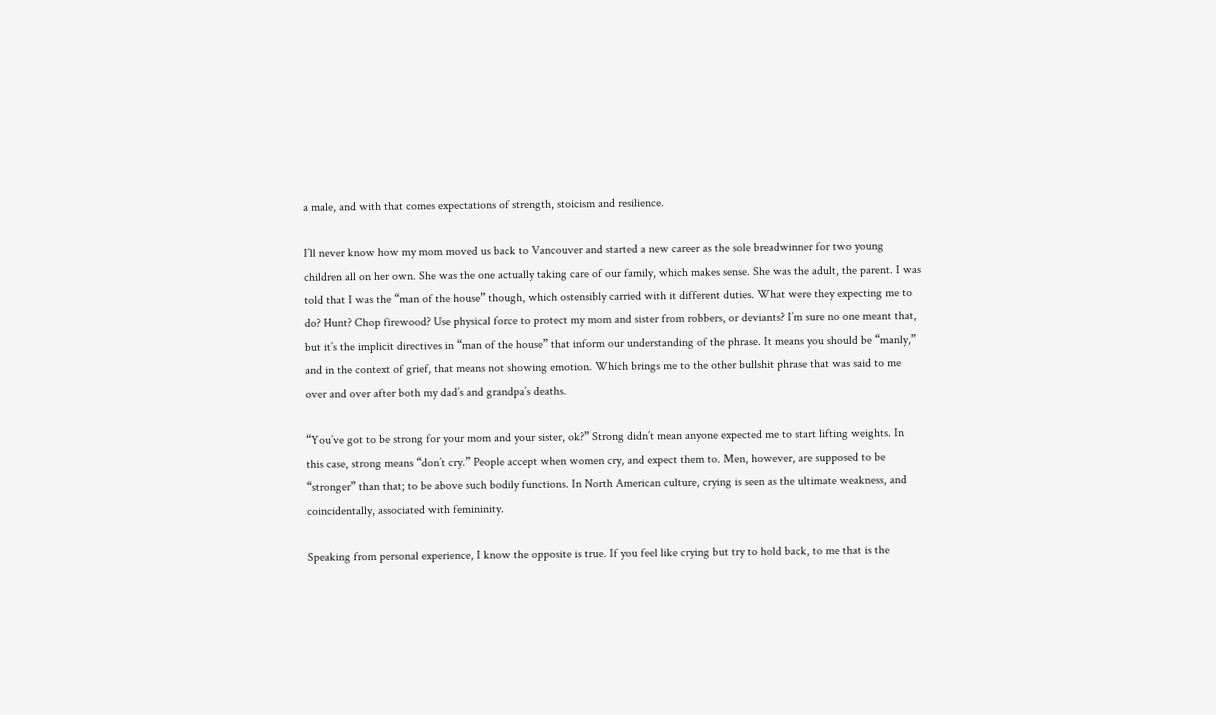a male, and with that comes expectations of strength, stoicism and resilience.

I’ll never know how my mom moved us back to Vancouver and started a new career as the sole breadwinner for two young children all on her own. She was the one actually taking care of our family, which makes sense. She was the adult, the parent. I was told that I was the “man of the house” though, which ostensibly carried with it different duties. What were they expecting me to do? Hunt? Chop firewood? Use physical force to protect my mom and sister from robbers, or deviants? I’m sure no one meant that, but it’s the implicit directives in “man of the house” that inform our understanding of the phrase. It means you should be “manly,” and in the context of grief, that means not showing emotion. Which brings me to the other bullshit phrase that was said to me over and over after both my dad’s and grandpa’s deaths.

“You’ve got to be strong for your mom and your sister, ok?” Strong didn’t mean anyone expected me to start lifting weights. In this case, strong means “don’t cry.” People accept when women cry, and expect them to. Men, however, are supposed to be “stronger” than that; to be above such bodily functions. In North American culture, crying is seen as the ultimate weakness, and coincidentally, associated with femininity.

Speaking from personal experience, I know the opposite is true. If you feel like crying but try to hold back, to me that is the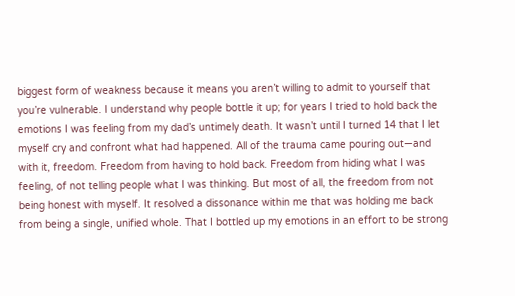biggest form of weakness because it means you aren’t willing to admit to yourself that you’re vulnerable. I understand why people bottle it up; for years I tried to hold back the emotions I was feeling from my dad’s untimely death. It wasn’t until I turned 14 that I let myself cry and confront what had happened. All of the trauma came pouring out—and with it, freedom. Freedom from having to hold back. Freedom from hiding what I was feeling, of not telling people what I was thinking. But most of all, the freedom from not being honest with myself. It resolved a dissonance within me that was holding me back from being a single, unified whole. That I bottled up my emotions in an effort to be strong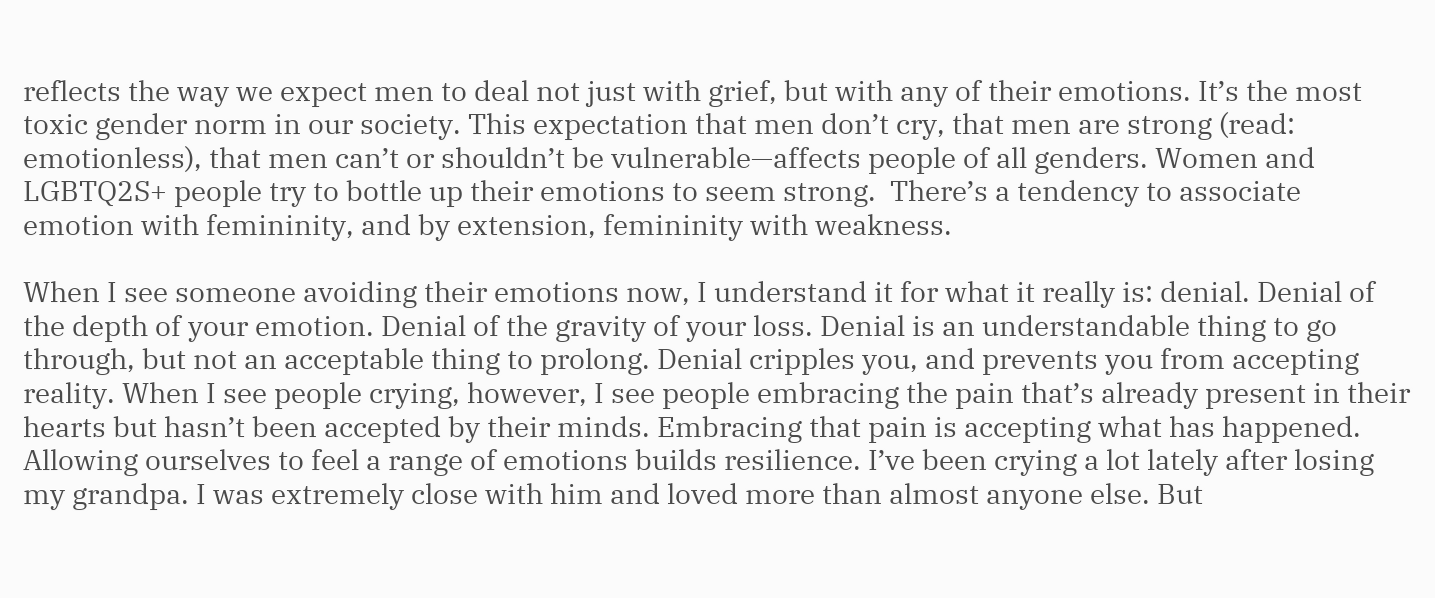reflects the way we expect men to deal not just with grief, but with any of their emotions. It’s the most toxic gender norm in our society. This expectation that men don’t cry, that men are strong (read: emotionless), that men can’t or shouldn’t be vulnerable—affects people of all genders. Women and LGBTQ2S+ people try to bottle up their emotions to seem strong.  There’s a tendency to associate emotion with femininity, and by extension, femininity with weakness.

When I see someone avoiding their emotions now, I understand it for what it really is: denial. Denial of the depth of your emotion. Denial of the gravity of your loss. Denial is an understandable thing to go through, but not an acceptable thing to prolong. Denial cripples you, and prevents you from accepting reality. When I see people crying, however, I see people embracing the pain that’s already present in their hearts but hasn’t been accepted by their minds. Embracing that pain is accepting what has happened. Allowing ourselves to feel a range of emotions builds resilience. I’ve been crying a lot lately after losing my grandpa. I was extremely close with him and loved more than almost anyone else. But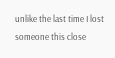unlike the last time I lost someone this close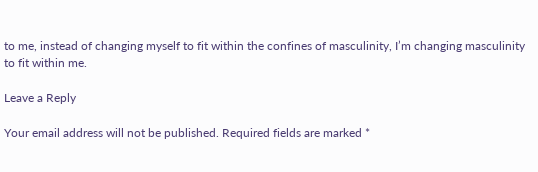to me, instead of changing myself to fit within the confines of masculinity, I’m changing masculinity to fit within me.

Leave a Reply

Your email address will not be published. Required fields are marked *